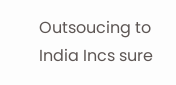Outsoucing to India Incs sure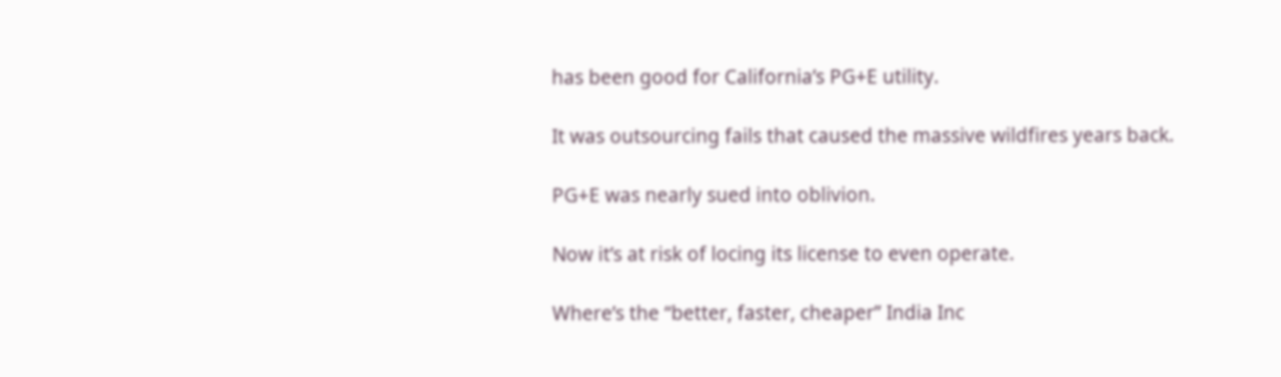has been good for California’s PG+E utility.

It was outsourcing fails that caused the massive wildfires years back.

PG+E was nearly sued into oblivion.

Now it’s at risk of locing its license to even operate.

Where’s the “better, faster, cheaper” India Inc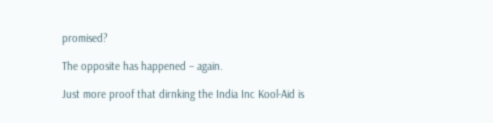promised?

The opposite has happened – again.

Just more proof that dirnking the India Inc Kool-Aid is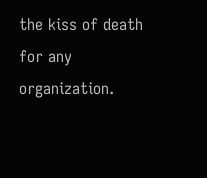the kiss of death for any organization.